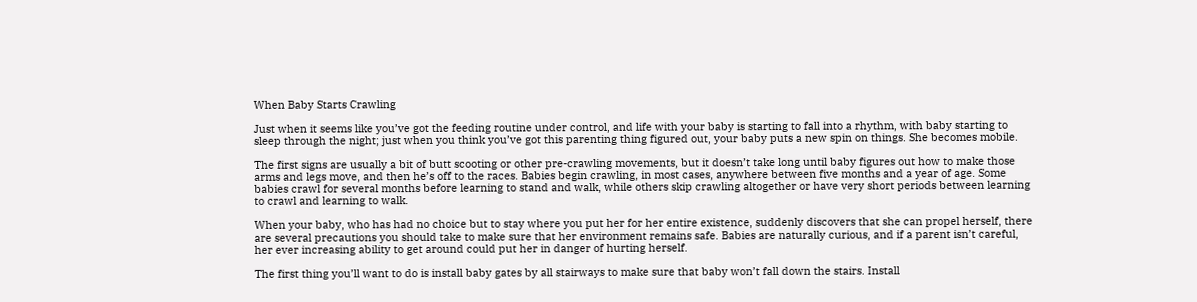When Baby Starts Crawling

Just when it seems like you’ve got the feeding routine under control, and life with your baby is starting to fall into a rhythm, with baby starting to sleep through the night; just when you think you’ve got this parenting thing figured out, your baby puts a new spin on things. She becomes mobile.

The first signs are usually a bit of butt scooting or other pre-crawling movements, but it doesn’t take long until baby figures out how to make those arms and legs move, and then he’s off to the races. Babies begin crawling, in most cases, anywhere between five months and a year of age. Some babies crawl for several months before learning to stand and walk, while others skip crawling altogether or have very short periods between learning to crawl and learning to walk.

When your baby, who has had no choice but to stay where you put her for her entire existence, suddenly discovers that she can propel herself, there are several precautions you should take to make sure that her environment remains safe. Babies are naturally curious, and if a parent isn’t careful, her ever increasing ability to get around could put her in danger of hurting herself.

The first thing you’ll want to do is install baby gates by all stairways to make sure that baby won’t fall down the stairs. Install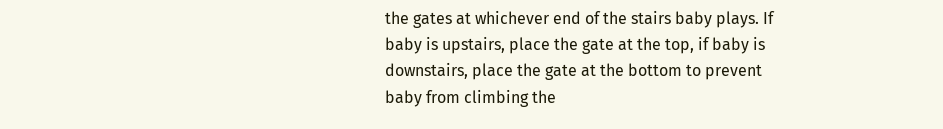the gates at whichever end of the stairs baby plays. If baby is upstairs, place the gate at the top, if baby is downstairs, place the gate at the bottom to prevent baby from climbing the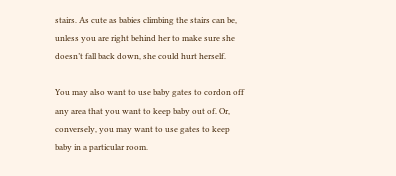stairs. As cute as babies climbing the stairs can be, unless you are right behind her to make sure she doesn’t fall back down, she could hurt herself.

You may also want to use baby gates to cordon off any area that you want to keep baby out of. Or, conversely, you may want to use gates to keep baby in a particular room.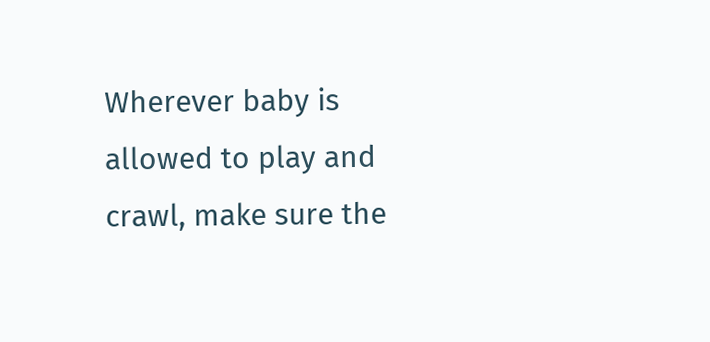Wherever baby is allowed to play and crawl, make sure the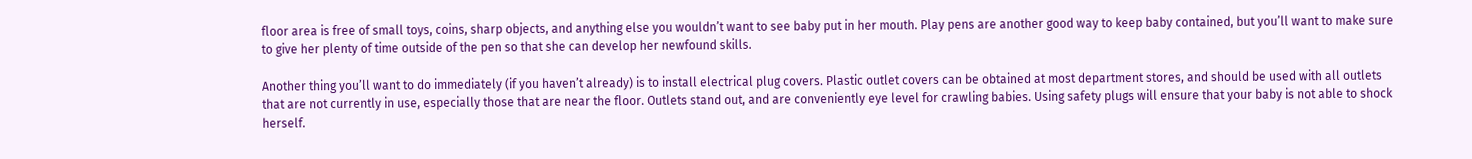floor area is free of small toys, coins, sharp objects, and anything else you wouldn’t want to see baby put in her mouth. Play pens are another good way to keep baby contained, but you’ll want to make sure to give her plenty of time outside of the pen so that she can develop her newfound skills.

Another thing you’ll want to do immediately (if you haven’t already) is to install electrical plug covers. Plastic outlet covers can be obtained at most department stores, and should be used with all outlets that are not currently in use, especially those that are near the floor. Outlets stand out, and are conveniently eye level for crawling babies. Using safety plugs will ensure that your baby is not able to shock herself.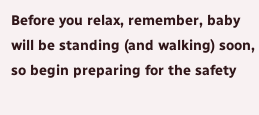Before you relax, remember, baby will be standing (and walking) soon, so begin preparing for the safety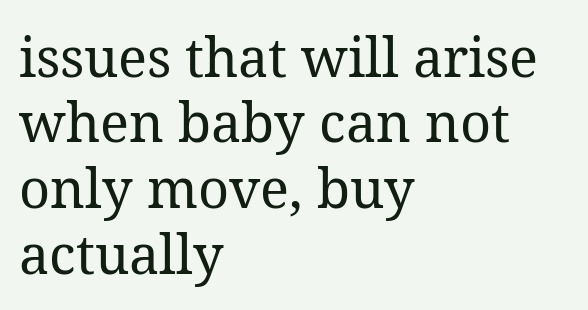issues that will arise when baby can not only move, buy actually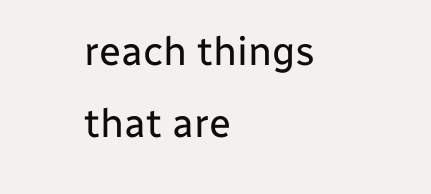reach things that are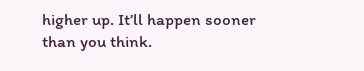higher up. It’ll happen sooner than you think.